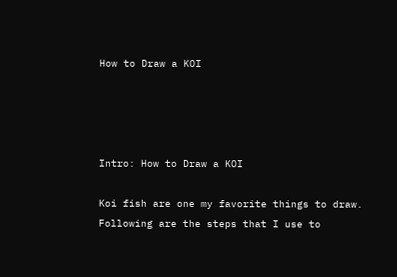How to Draw a KOI




Intro: How to Draw a KOI

Koi fish are one my favorite things to draw. Following are the steps that I use to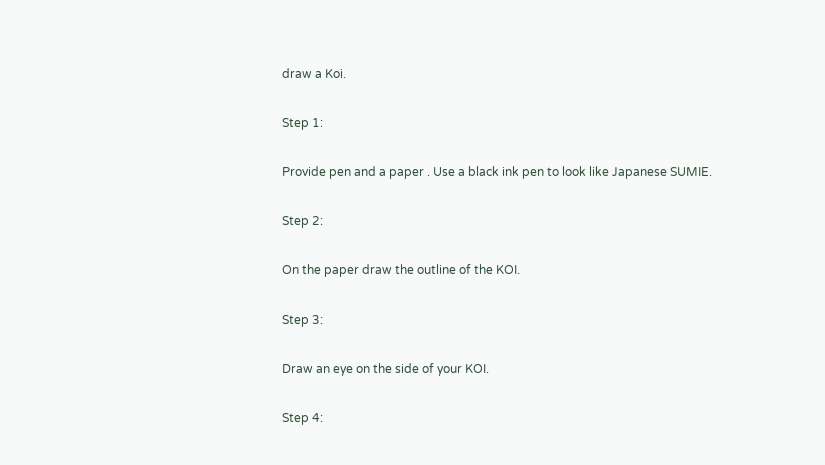draw a Koi.

Step 1:

Provide pen and a paper . Use a black ink pen to look like Japanese SUMIE.

Step 2:

On the paper draw the outline of the KOI.

Step 3:

Draw an eye on the side of your KOI.

Step 4: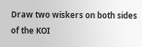Draw two wiskers on both sides of the KOI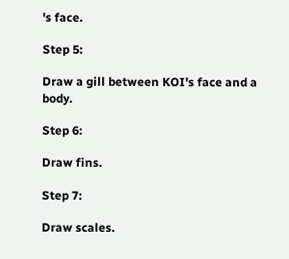's face.

Step 5:

Draw a gill between KOI's face and a body.

Step 6:

Draw fins.

Step 7:

Draw scales.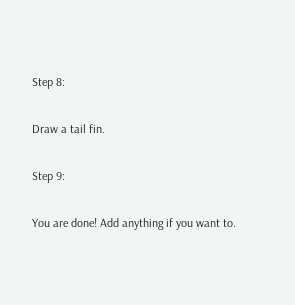Step 8:

Draw a tail fin.

Step 9:

You are done! Add anything if you want to.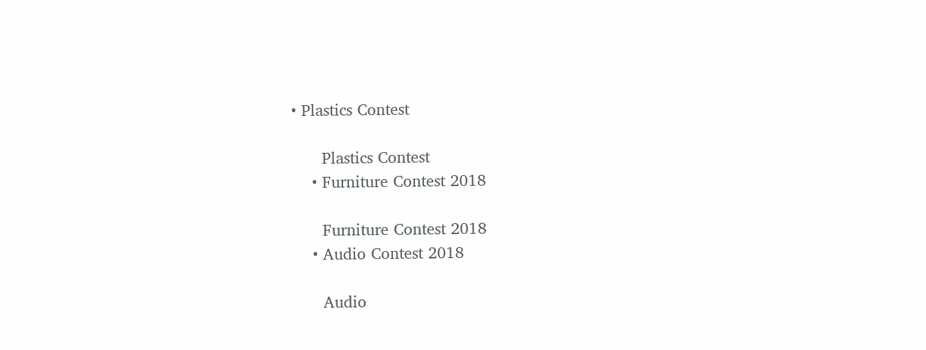• Plastics Contest

      Plastics Contest
    • Furniture Contest 2018

      Furniture Contest 2018
    • Audio Contest 2018

      Audio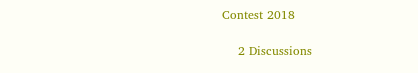Contest 2018

    2 Discussions